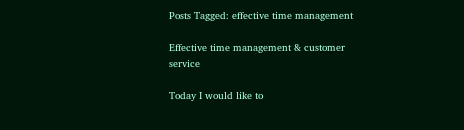Posts Tagged: effective time management

Effective time management & customer service

Today I would like to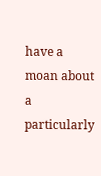have a moan about a particularly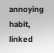annoying habit, linked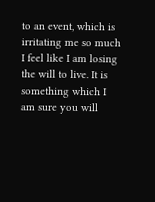to an event, which is irritating me so much I feel like I am losing the will to live. It is something which I am sure you will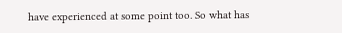have experienced at some point too. So what has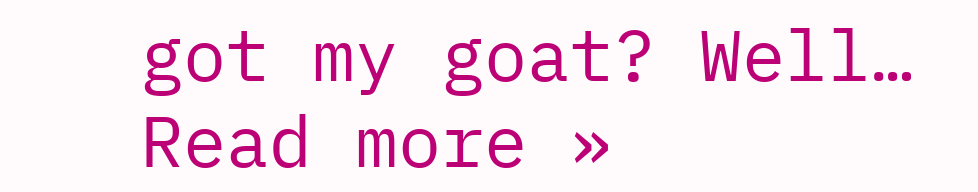got my goat? Well… Read more »